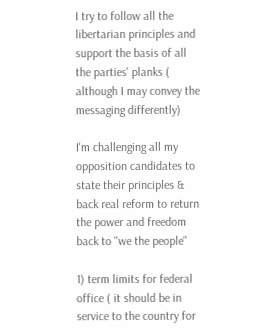I try to follow all the libertarian principles and support the basis of all the parties' planks ( although I may convey the messaging differently)

I'm challenging all my opposition candidates to state their principles & back real reform to return the power and freedom back to "we the people"

1) term limits for federal office ( it should be in service to the country for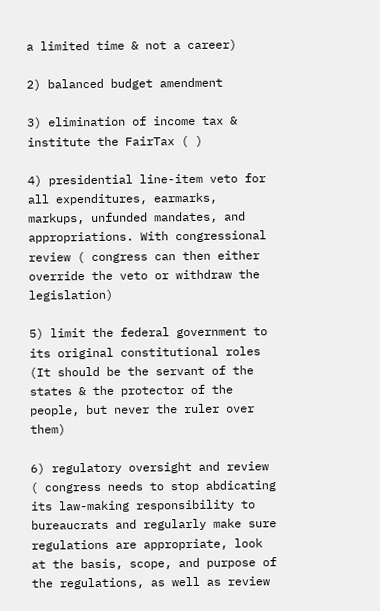a limited time & not a career)

2) balanced budget amendment

3) elimination of income tax & institute the FairTax ( )

4) presidential line-item veto for all expenditures, earmarks, markups, unfunded mandates, and appropriations. With congressional review ( congress can then either override the veto or withdraw the legislation)

5) limit the federal government to its original constitutional roles (It should be the servant of the states & the protector of the people, but never the ruler over them)

6) regulatory oversight and review ( congress needs to stop abdicating its law-making responsibility to bureaucrats and regularly make sure regulations are appropriate, look at the basis, scope, and purpose of the regulations, as well as review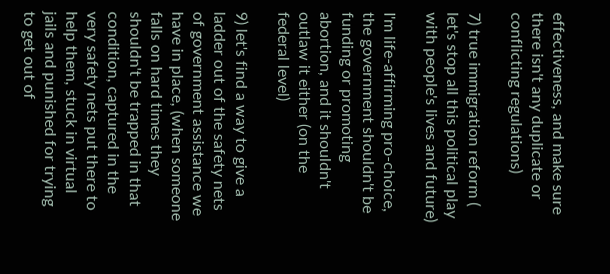effectiveness, and make sure there isn't any duplicate or conflicting regulations)

7) true immigration reform ( let's stop all this political play with people's lives and future)

I'm life-affirming pro-choice, the government shouldn't be funding or promoting abortion, and it shouldn't outlaw it either (on the federal level)

9) let's find a way to give a ladder out of the safety nets of government assistance we have in place, (when someone falls on hard times they shouldn't be trapped in that condition, captured in the very safety nets put there to help them, stuck in virtual jails and punished for trying to get out of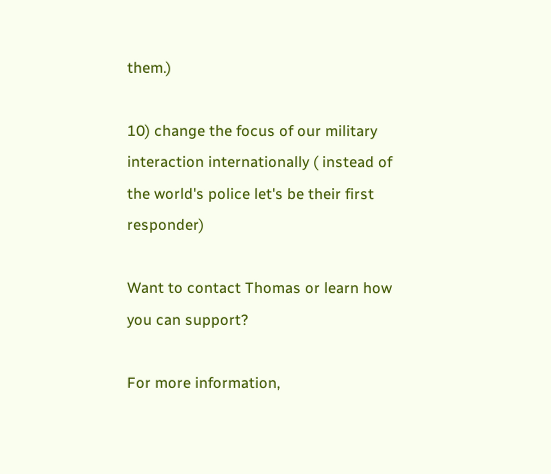them.)

10) change the focus of our military interaction internationally ( instead of the world's police let's be their first responder)

Want to contact Thomas or learn how you can support?

For more information,